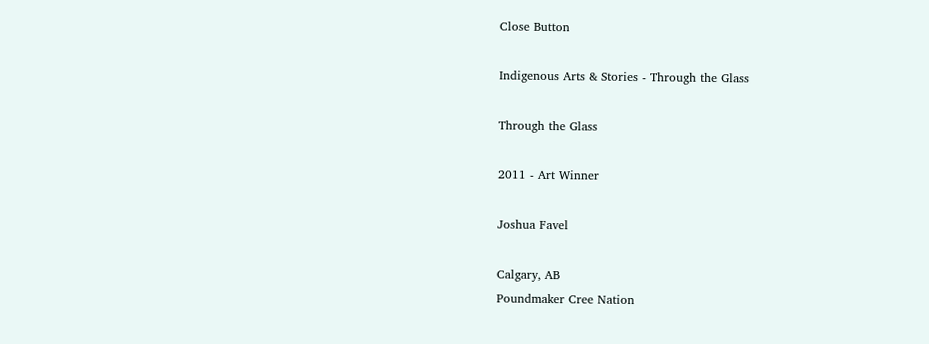Close Button

Indigenous Arts & Stories - Through the Glass

Through the Glass

2011 - Art Winner

Joshua Favel

Calgary, AB
Poundmaker Cree Nation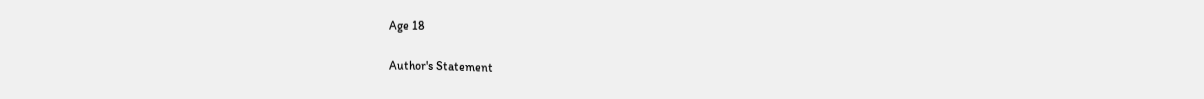Age 18

Author's Statement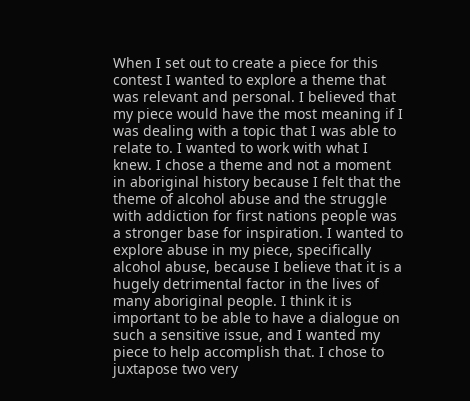When I set out to create a piece for this contest I wanted to explore a theme that was relevant and personal. I believed that my piece would have the most meaning if I was dealing with a topic that I was able to relate to. I wanted to work with what I knew. I chose a theme and not a moment in aboriginal history because I felt that the theme of alcohol abuse and the struggle with addiction for first nations people was a stronger base for inspiration. I wanted to explore abuse in my piece, specifically alcohol abuse, because I believe that it is a hugely detrimental factor in the lives of many aboriginal people. I think it is important to be able to have a dialogue on such a sensitive issue, and I wanted my piece to help accomplish that. I chose to juxtapose two very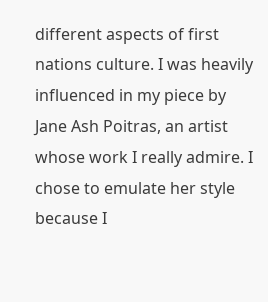different aspects of first nations culture. I was heavily influenced in my piece by Jane Ash Poitras, an artist whose work I really admire. I chose to emulate her style because I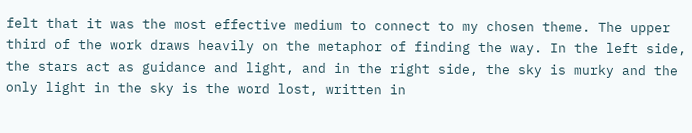felt that it was the most effective medium to connect to my chosen theme. The upper third of the work draws heavily on the metaphor of finding the way. In the left side, the stars act as guidance and light, and in the right side, the sky is murky and the only light in the sky is the word lost, written in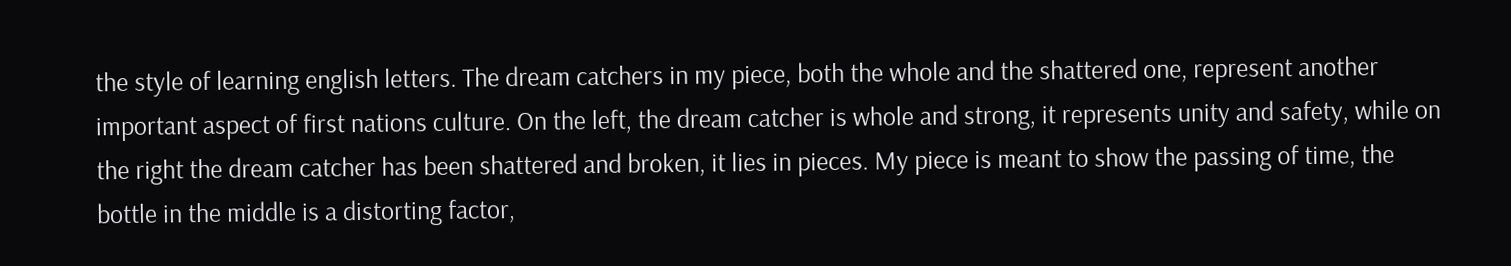the style of learning english letters. The dream catchers in my piece, both the whole and the shattered one, represent another important aspect of first nations culture. On the left, the dream catcher is whole and strong, it represents unity and safety, while on the right the dream catcher has been shattered and broken, it lies in pieces. My piece is meant to show the passing of time, the bottle in the middle is a distorting factor,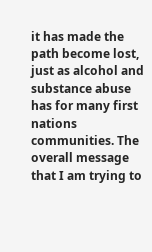it has made the path become lost, just as alcohol and substance abuse has for many first nations communities. The overall message that I am trying to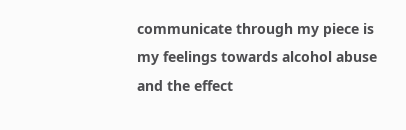communicate through my piece is my feelings towards alcohol abuse and the effect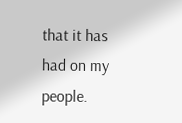that it has had on my people.